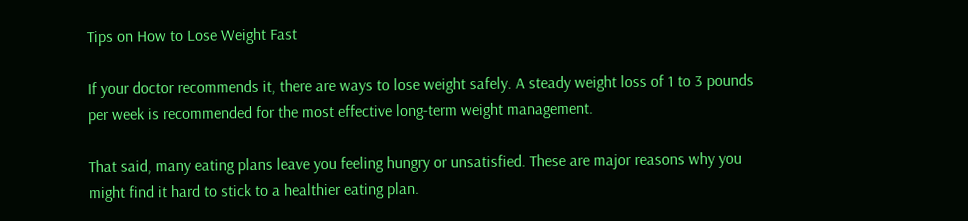Tips on How to Lose Weight Fast

If your doctor recommends it, there are ways to lose weight safely. A steady weight loss of 1 to 3 pounds per week is recommended for the most effective long-term weight management.

That said, many eating plans leave you feeling hungry or unsatisfied. These are major reasons why you might find it hard to stick to a healthier eating plan.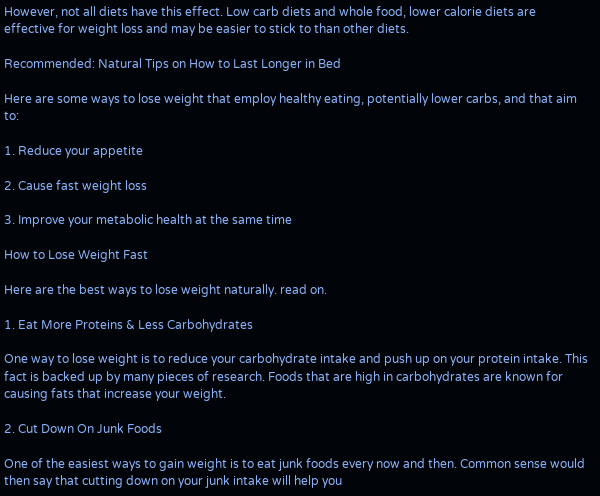However, not all diets have this effect. Low carb diets and whole food, lower calorie diets are effective for weight loss and may be easier to stick to than other diets.

Recommended: Natural Tips on How to Last Longer in Bed

Here are some ways to lose weight that employ healthy eating, potentially lower carbs, and that aim to:

1. Reduce your appetite

2. Cause fast weight loss

3. Improve your metabolic health at the same time

How to Lose Weight Fast

Here are the best ways to lose weight naturally. read on.

1. Eat More Proteins & Less Carbohydrates

One way to lose weight is to reduce your carbohydrate intake and push up on your protein intake. This fact is backed up by many pieces of research. Foods that are high in carbohydrates are known for causing fats that increase your weight.

2. Cut Down On Junk Foods

One of the easiest ways to gain weight is to eat junk foods every now and then. Common sense would then say that cutting down on your junk intake will help you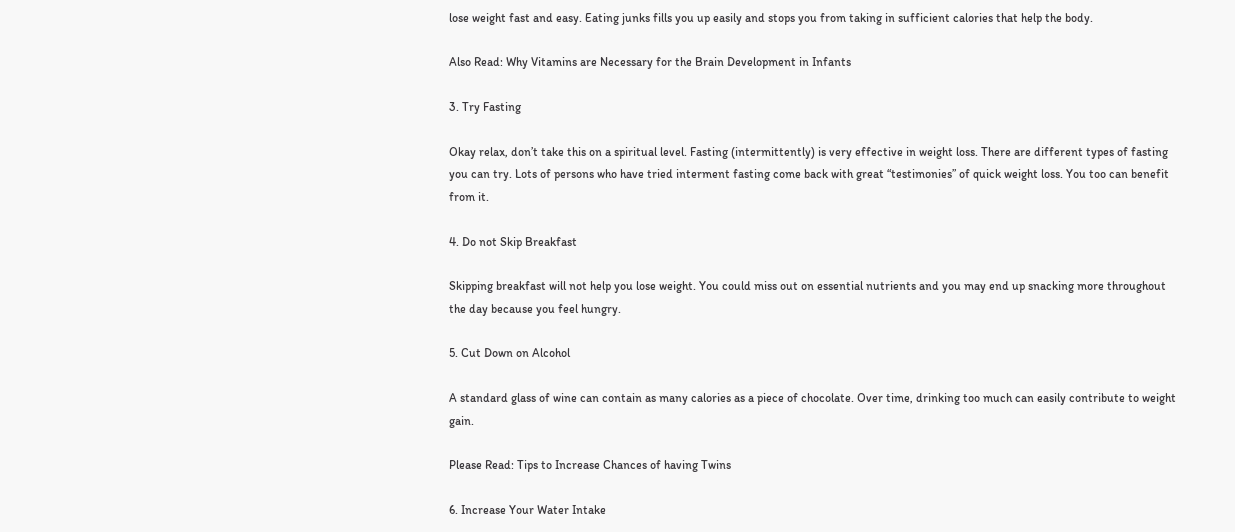lose weight fast and easy. Eating junks fills you up easily and stops you from taking in sufficient calories that help the body.

Also Read: Why Vitamins are Necessary for the Brain Development in Infants

3. Try Fasting

Okay relax, don’t take this on a spiritual level. Fasting (intermittently) is very effective in weight loss. There are different types of fasting you can try. Lots of persons who have tried interment fasting come back with great “testimonies” of quick weight loss. You too can benefit from it.

4. Do not Skip Breakfast

Skipping breakfast will not help you lose weight. You could miss out on essential nutrients and you may end up snacking more throughout the day because you feel hungry.

5. Cut Down on Alcohol

A standard glass of wine can contain as many calories as a piece of chocolate. Over time, drinking too much can easily contribute to weight gain.

Please Read: Tips to Increase Chances of having Twins

6. Increase Your Water Intake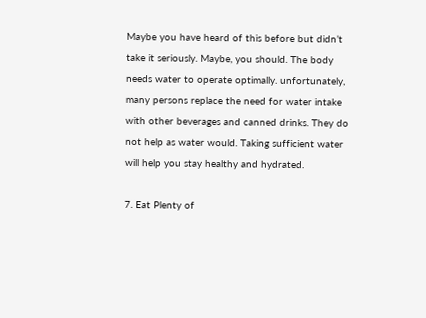Maybe you have heard of this before but didn’t take it seriously. Maybe, you should. The body needs water to operate optimally. unfortunately, many persons replace the need for water intake with other beverages and canned drinks. They do not help as water would. Taking sufficient water will help you stay healthy and hydrated.

7. Eat Plenty of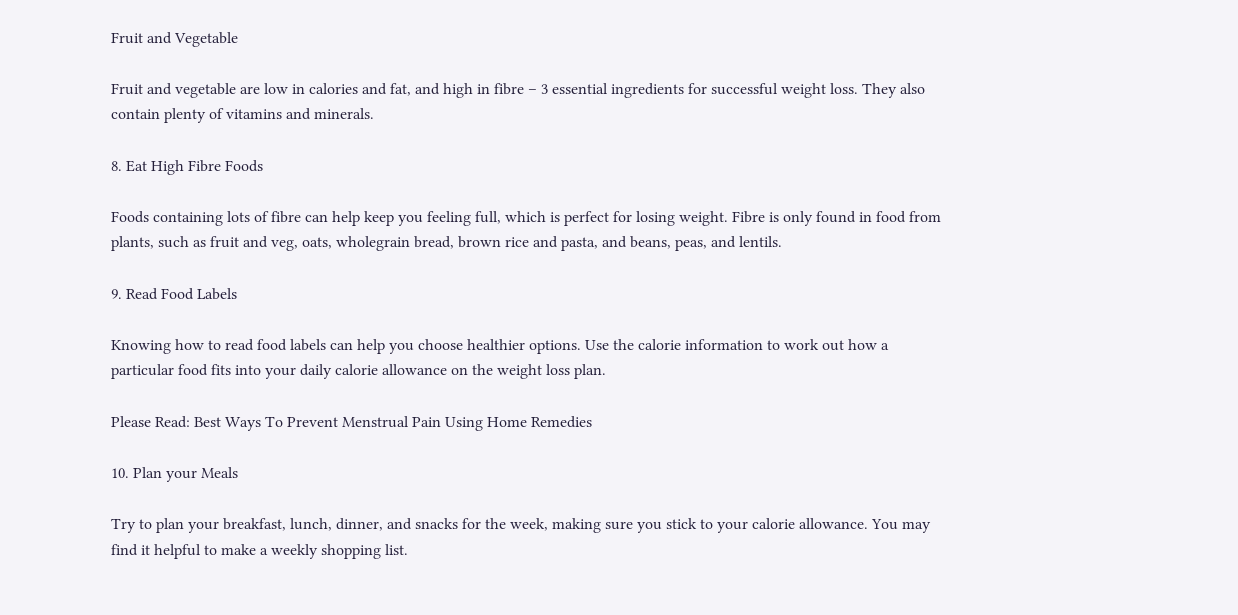Fruit and Vegetable

Fruit and vegetable are low in calories and fat, and high in fibre – 3 essential ingredients for successful weight loss. They also contain plenty of vitamins and minerals.

8. Eat High Fibre Foods

Foods containing lots of fibre can help keep you feeling full, which is perfect for losing weight. Fibre is only found in food from plants, such as fruit and veg, oats, wholegrain bread, brown rice and pasta, and beans, peas, and lentils.

9. Read Food Labels

Knowing how to read food labels can help you choose healthier options. Use the calorie information to work out how a particular food fits into your daily calorie allowance on the weight loss plan.

Please Read: Best Ways To Prevent Menstrual Pain Using Home Remedies

10. Plan your Meals

Try to plan your breakfast, lunch, dinner, and snacks for the week, making sure you stick to your calorie allowance. You may find it helpful to make a weekly shopping list.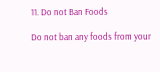11. Do not Ban Foods

Do not ban any foods from your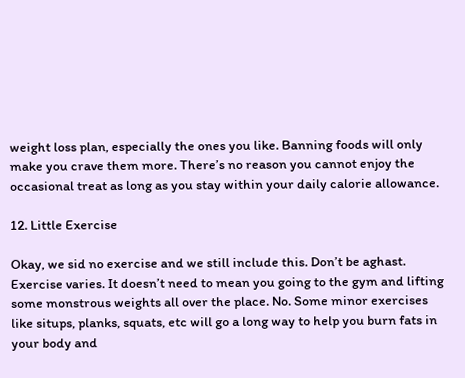weight loss plan, especially the ones you like. Banning foods will only make you crave them more. There’s no reason you cannot enjoy the occasional treat as long as you stay within your daily calorie allowance.

12. Little Exercise

Okay, we sid no exercise and we still include this. Don’t be aghast. Exercise varies. It doesn’t need to mean you going to the gym and lifting some monstrous weights all over the place. No. Some minor exercises like situps, planks, squats, etc will go a long way to help you burn fats in your body and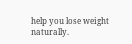help you lose weight naturally.